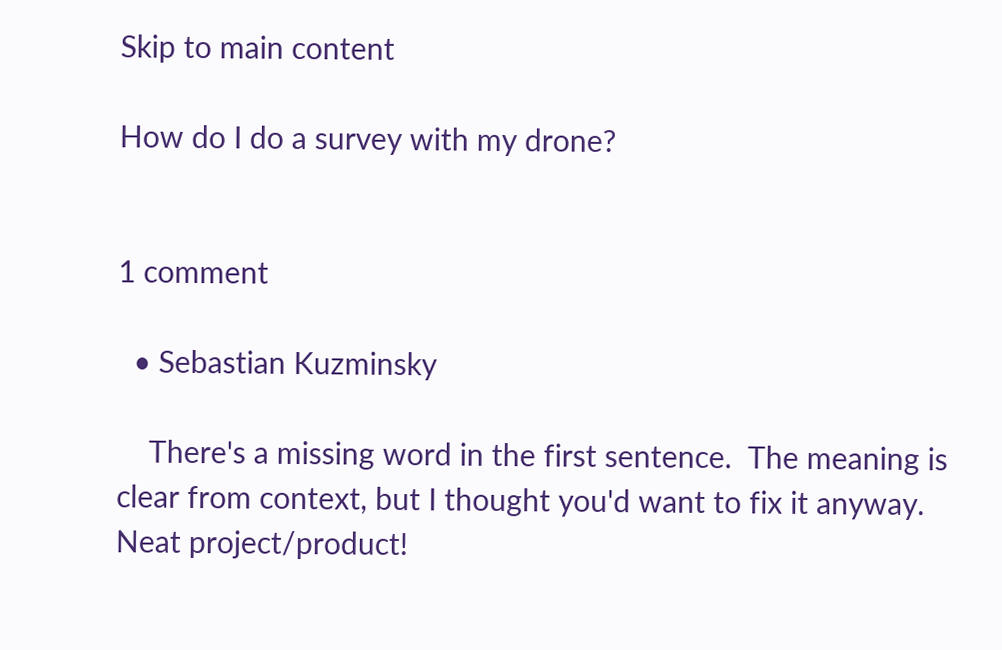Skip to main content

How do I do a survey with my drone?


1 comment

  • Sebastian Kuzminsky

    There's a missing word in the first sentence.  The meaning is clear from context, but I thought you'd want to fix it anyway.  Neat project/product!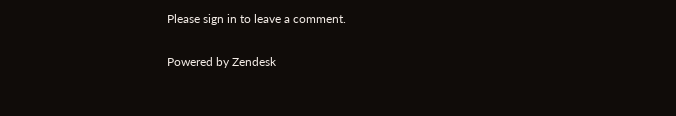Please sign in to leave a comment.

Powered by Zendesk